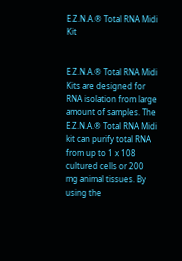E.Z.N.A.® Total RNA Midi Kit


E.Z.N.A.® Total RNA Midi Kits are designed for RNA isolation from large amount of samples. The E.Z.N.A.® Total RNA Midi kit can purify total RNA from up to 1 x 108 cultured cells or 200 mg animal tissues. By using the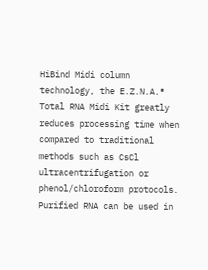HiBind Midi column technology, the E.Z.N.A.® Total RNA Midi Kit greatly reduces processing time when compared to traditional methods such as CsCl ultracentrifugation or phenol/chloroform protocols. Purified RNA can be used in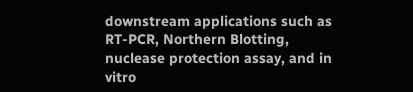downstream applications such as RT-PCR, Northern Blotting, nuclease protection assay, and in vitro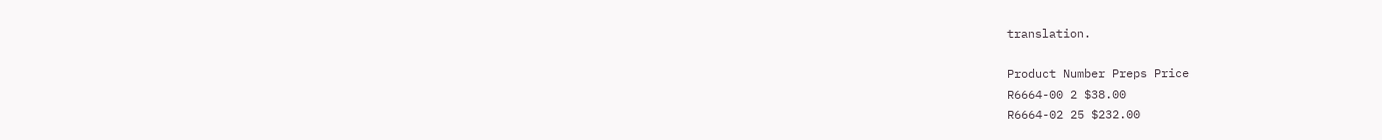translation.

Product Number Preps Price
R6664-00 2 $38.00
R6664-02 25 $232.00